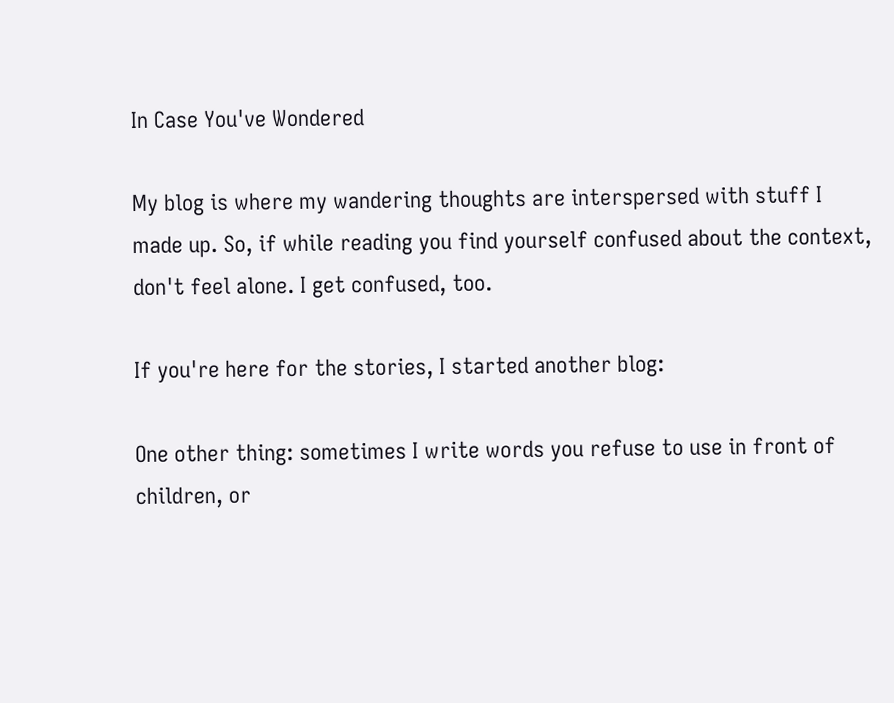In Case You've Wondered

My blog is where my wandering thoughts are interspersed with stuff I made up. So, if while reading you find yourself confused about the context, don't feel alone. I get confused, too.

If you're here for the stories, I started another blog:

One other thing: sometimes I write words you refuse to use in front of children, or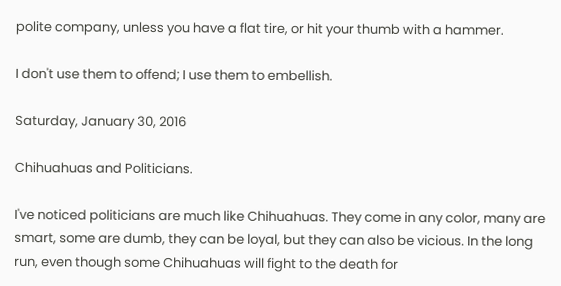polite company, unless you have a flat tire, or hit your thumb with a hammer.

I don't use them to offend; I use them to embellish.

Saturday, January 30, 2016

Chihuahuas and Politicians.

I've noticed politicians are much like Chihuahuas. They come in any color, many are smart, some are dumb, they can be loyal, but they can also be vicious. In the long run, even though some Chihuahuas will fight to the death for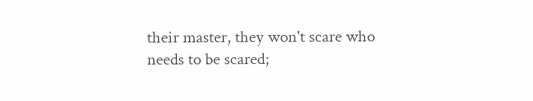their master, they won't scare who needs to be scared;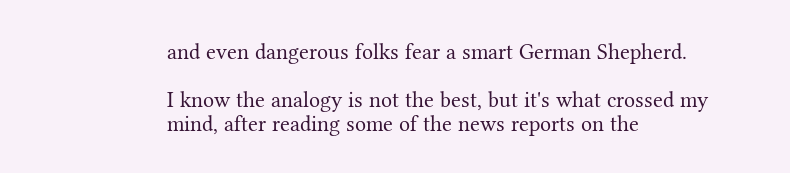and even dangerous folks fear a smart German Shepherd.

I know the analogy is not the best, but it's what crossed my mind, after reading some of the news reports on the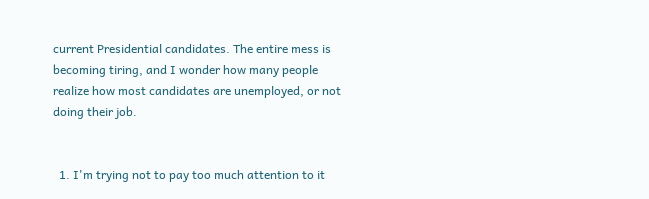current Presidential candidates. The entire mess is becoming tiring, and I wonder how many people realize how most candidates are unemployed, or not doing their job.


  1. I'm trying not to pay too much attention to it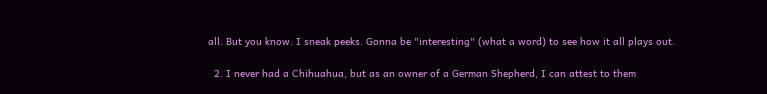all. But you know. I sneak peeks. Gonna be "interesting" (what a word) to see how it all plays out.

  2. I never had a Chihuahua, but as an owner of a German Shepherd, I can attest to them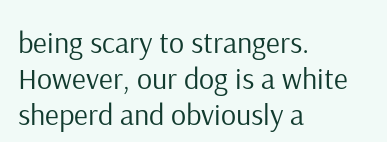being scary to strangers. However, our dog is a white sheperd and obviously a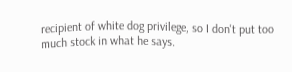recipient of white dog privilege, so I don't put too much stock in what he says.